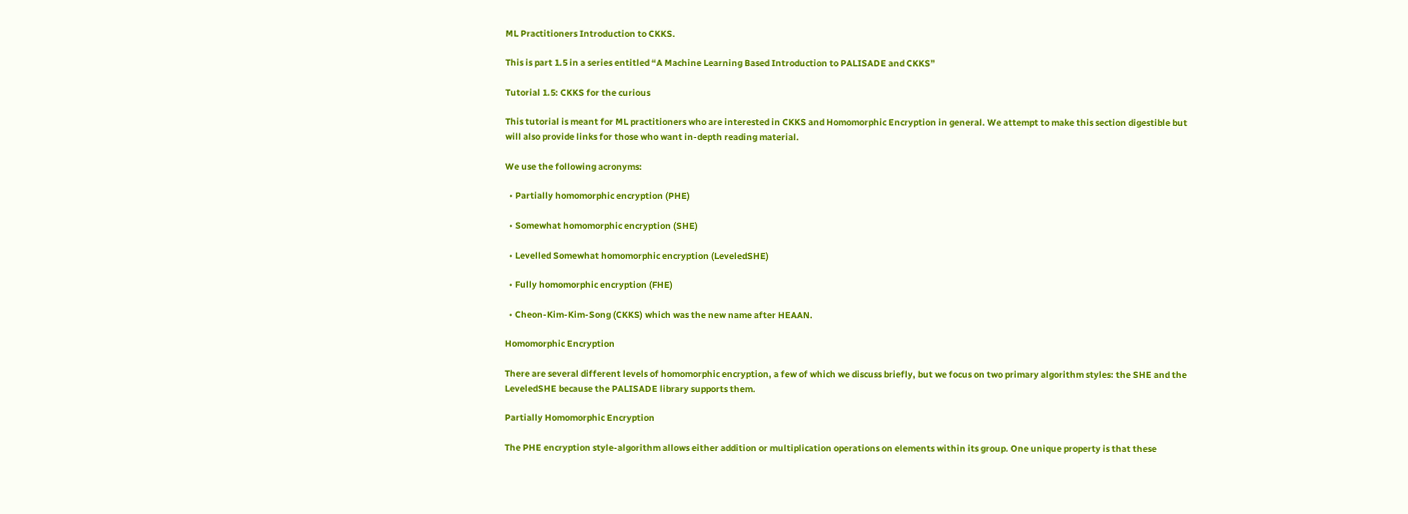ML Practitioners Introduction to CKKS.

This is part 1.5 in a series entitled “A Machine Learning Based Introduction to PALISADE and CKKS”

Tutorial 1.5: CKKS for the curious

This tutorial is meant for ML practitioners who are interested in CKKS and Homomorphic Encryption in general. We attempt to make this section digestible but will also provide links for those who want in-depth reading material.

We use the following acronyms:

  • Partially homomorphic encryption (PHE)

  • Somewhat homomorphic encryption (SHE)

  • Levelled Somewhat homomorphic encryption (LeveledSHE)

  • Fully homomorphic encryption (FHE)

  • Cheon-Kim-Kim-Song (CKKS) which was the new name after HEAAN.

Homomorphic Encryption

There are several different levels of homomorphic encryption, a few of which we discuss briefly, but we focus on two primary algorithm styles: the SHE and the LeveledSHE because the PALISADE library supports them.

Partially Homomorphic Encryption

The PHE encryption style-algorithm allows either addition or multiplication operations on elements within its group. One unique property is that these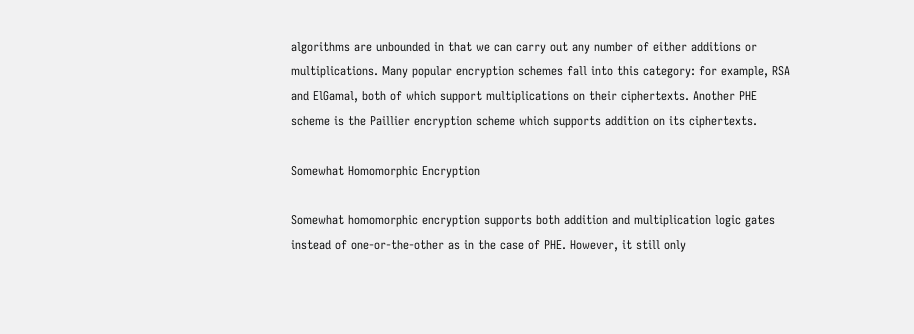algorithms are unbounded in that we can carry out any number of either additions or multiplications. Many popular encryption schemes fall into this category: for example, RSA and ElGamal, both of which support multiplications on their ciphertexts. Another PHE scheme is the Paillier encryption scheme which supports addition on its ciphertexts.

Somewhat Homomorphic Encryption

Somewhat homomorphic encryption supports both addition and multiplication logic gates instead of one-or-the-other as in the case of PHE. However, it still only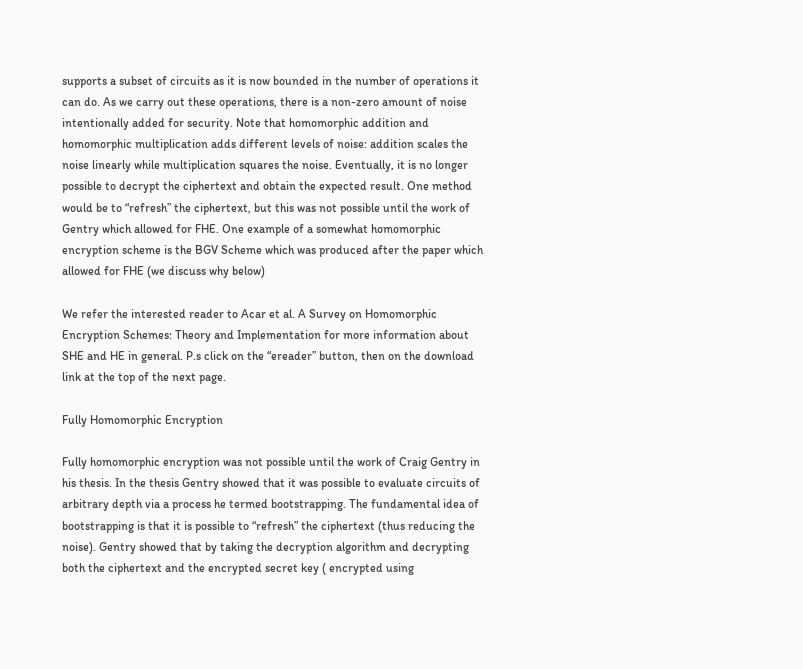supports a subset of circuits as it is now bounded in the number of operations it can do. As we carry out these operations, there is a non-zero amount of noise intentionally added for security. Note that homomorphic addition and homomorphic multiplication adds different levels of noise: addition scales the noise linearly while multiplication squares the noise. Eventually, it is no longer possible to decrypt the ciphertext and obtain the expected result. One method would be to “refresh” the ciphertext, but this was not possible until the work of Gentry which allowed for FHE. One example of a somewhat homomorphic encryption scheme is the BGV Scheme which was produced after the paper which allowed for FHE (we discuss why below)

We refer the interested reader to Acar et al. A Survey on Homomorphic Encryption Schemes: Theory and Implementation for more information about SHE and HE in general. P.s click on the “ereader” button, then on the download link at the top of the next page.

Fully Homomorphic Encryption

Fully homomorphic encryption was not possible until the work of Craig Gentry in his thesis. In the thesis Gentry showed that it was possible to evaluate circuits of arbitrary depth via a process he termed bootstrapping. The fundamental idea of bootstrapping is that it is possible to “refresh” the ciphertext (thus reducing the noise). Gentry showed that by taking the decryption algorithm and decrypting both the ciphertext and the encrypted secret key ( encrypted using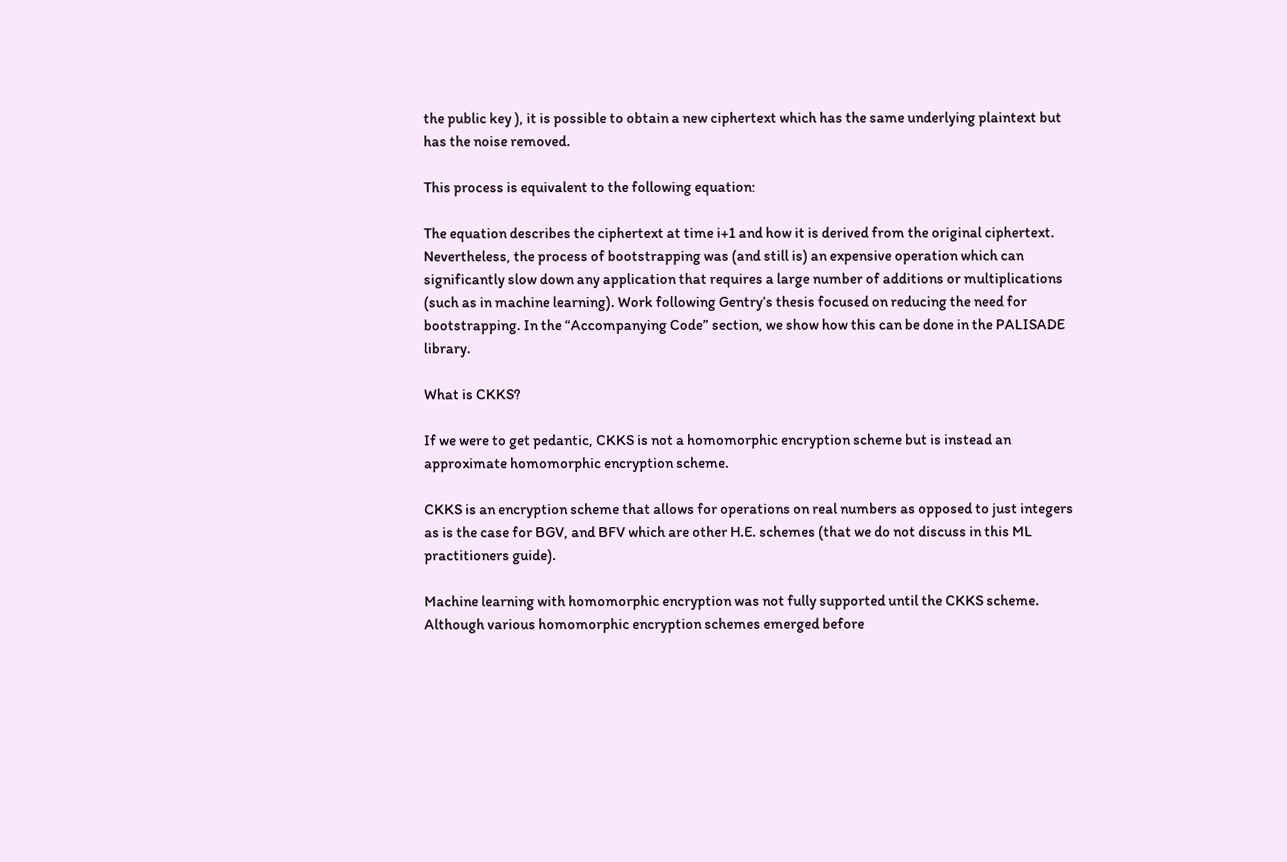the public key ), it is possible to obtain a new ciphertext which has the same underlying plaintext but has the noise removed.

This process is equivalent to the following equation:

The equation describes the ciphertext at time i+1 and how it is derived from the original ciphertext. Nevertheless, the process of bootstrapping was (and still is) an expensive operation which can significantly slow down any application that requires a large number of additions or multiplications (such as in machine learning). Work following Gentry’s thesis focused on reducing the need for bootstrapping. In the “Accompanying Code” section, we show how this can be done in the PALISADE library.

What is CKKS?

If we were to get pedantic, CKKS is not a homomorphic encryption scheme but is instead an approximate homomorphic encryption scheme.

CKKS is an encryption scheme that allows for operations on real numbers as opposed to just integers as is the case for BGV, and BFV which are other H.E. schemes (that we do not discuss in this ML practitioners guide).

Machine learning with homomorphic encryption was not fully supported until the CKKS scheme. Although various homomorphic encryption schemes emerged before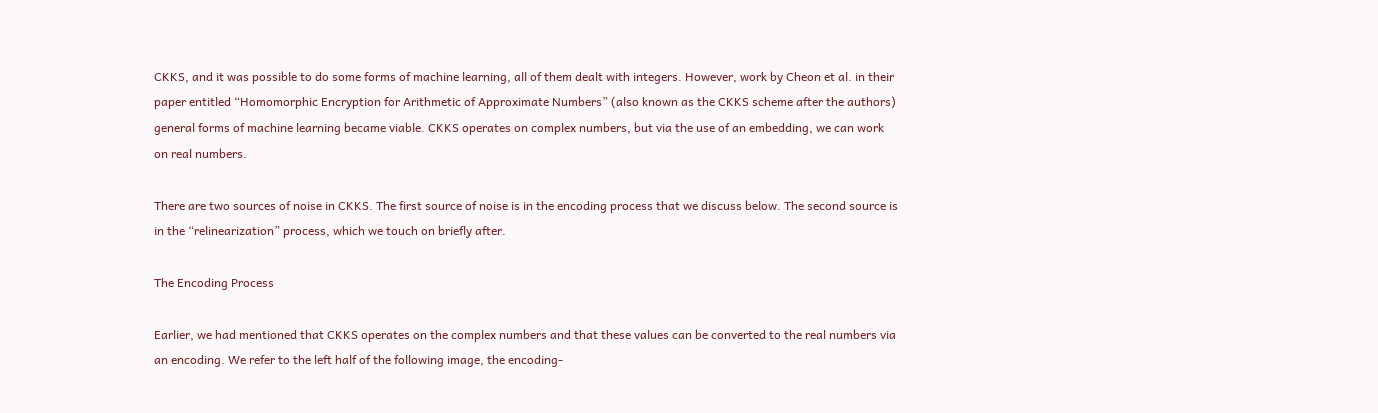CKKS, and it was possible to do some forms of machine learning, all of them dealt with integers. However, work by Cheon et al. in their paper entitled “Homomorphic Encryption for Arithmetic of Approximate Numbers” (also known as the CKKS scheme after the authors) general forms of machine learning became viable. CKKS operates on complex numbers, but via the use of an embedding, we can work on real numbers.

There are two sources of noise in CKKS. The first source of noise is in the encoding process that we discuss below. The second source is in the “relinearization” process, which we touch on briefly after.

The Encoding Process

Earlier, we had mentioned that CKKS operates on the complex numbers and that these values can be converted to the real numbers via an encoding. We refer to the left half of the following image, the encoding-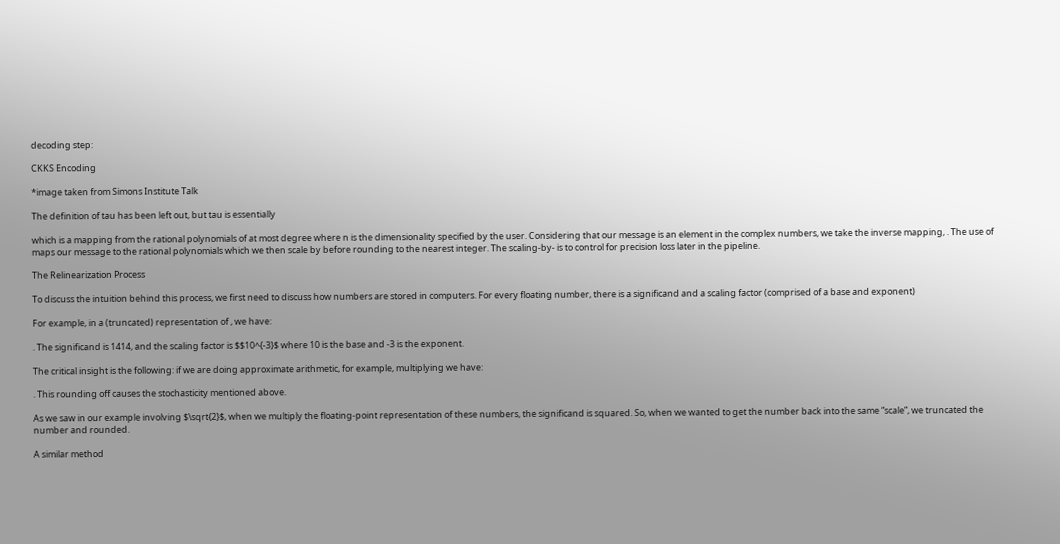decoding step:

CKKS Encoding

*image taken from Simons Institute Talk

The definition of tau has been left out, but tau is essentially

which is a mapping from the rational polynomials of at most degree where n is the dimensionality specified by the user. Considering that our message is an element in the complex numbers, we take the inverse mapping, . The use of maps our message to the rational polynomials which we then scale by before rounding to the nearest integer. The scaling-by- is to control for precision loss later in the pipeline.

The Relinearization Process

To discuss the intuition behind this process, we first need to discuss how numbers are stored in computers. For every floating number, there is a significand and a scaling factor (comprised of a base and exponent)

For example, in a (truncated) representation of , we have:

. The significand is 1414, and the scaling factor is $$10^{-3}$ where 10 is the base and -3 is the exponent.

The critical insight is the following: if we are doing approximate arithmetic, for example, multiplying we have:

. This rounding off causes the stochasticity mentioned above.

As we saw in our example involving $\sqrt{2}$, when we multiply the floating-point representation of these numbers, the significand is squared. So, when we wanted to get the number back into the same “scale”, we truncated the number and rounded.

A similar method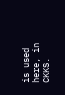is used here, in CKKS.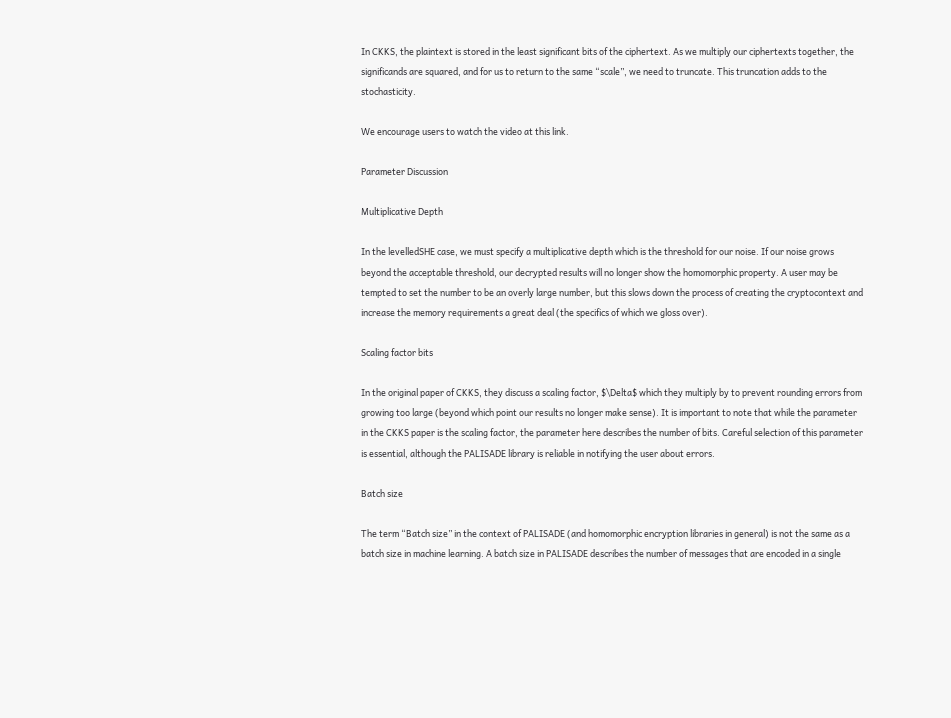In CKKS, the plaintext is stored in the least significant bits of the ciphertext. As we multiply our ciphertexts together, the significands are squared, and for us to return to the same “scale”, we need to truncate. This truncation adds to the stochasticity.

We encourage users to watch the video at this link.

Parameter Discussion

Multiplicative Depth

In the levelledSHE case, we must specify a multiplicative depth which is the threshold for our noise. If our noise grows beyond the acceptable threshold, our decrypted results will no longer show the homomorphic property. A user may be tempted to set the number to be an overly large number, but this slows down the process of creating the cryptocontext and increase the memory requirements a great deal (the specifics of which we gloss over).

Scaling factor bits

In the original paper of CKKS, they discuss a scaling factor, $\Delta$ which they multiply by to prevent rounding errors from growing too large (beyond which point our results no longer make sense). It is important to note that while the parameter in the CKKS paper is the scaling factor, the parameter here describes the number of bits. Careful selection of this parameter is essential, although the PALISADE library is reliable in notifying the user about errors.

Batch size

The term “Batch size” in the context of PALISADE (and homomorphic encryption libraries in general) is not the same as a batch size in machine learning. A batch size in PALISADE describes the number of messages that are encoded in a single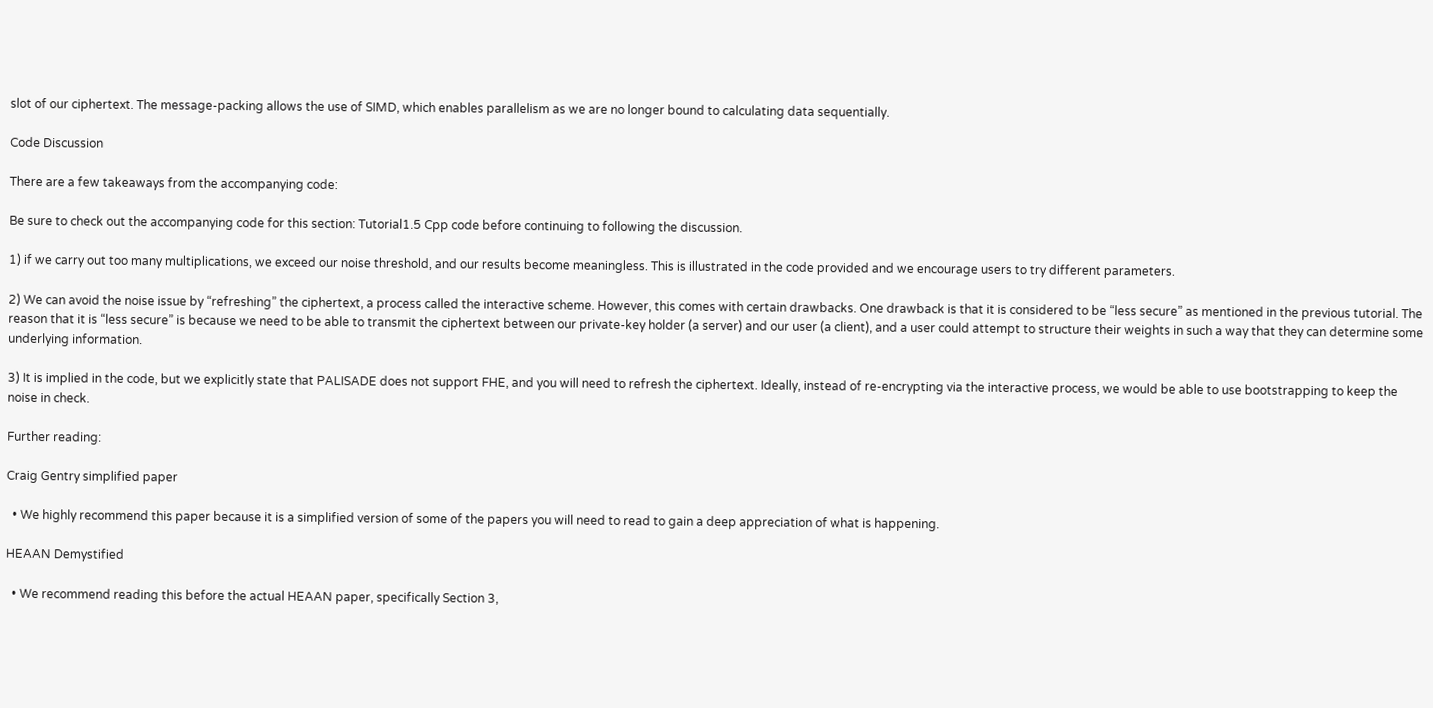slot of our ciphertext. The message-packing allows the use of SIMD, which enables parallelism as we are no longer bound to calculating data sequentially.

Code Discussion

There are a few takeaways from the accompanying code:

Be sure to check out the accompanying code for this section: Tutorial1.5 Cpp code before continuing to following the discussion.

1) if we carry out too many multiplications, we exceed our noise threshold, and our results become meaningless. This is illustrated in the code provided and we encourage users to try different parameters.

2) We can avoid the noise issue by “refreshing” the ciphertext, a process called the interactive scheme. However, this comes with certain drawbacks. One drawback is that it is considered to be “less secure” as mentioned in the previous tutorial. The reason that it is “less secure” is because we need to be able to transmit the ciphertext between our private-key holder (a server) and our user (a client), and a user could attempt to structure their weights in such a way that they can determine some underlying information.

3) It is implied in the code, but we explicitly state that PALISADE does not support FHE, and you will need to refresh the ciphertext. Ideally, instead of re-encrypting via the interactive process, we would be able to use bootstrapping to keep the noise in check.

Further reading:

Craig Gentry simplified paper

  • We highly recommend this paper because it is a simplified version of some of the papers you will need to read to gain a deep appreciation of what is happening.

HEAAN Demystified

  • We recommend reading this before the actual HEAAN paper, specifically Section 3,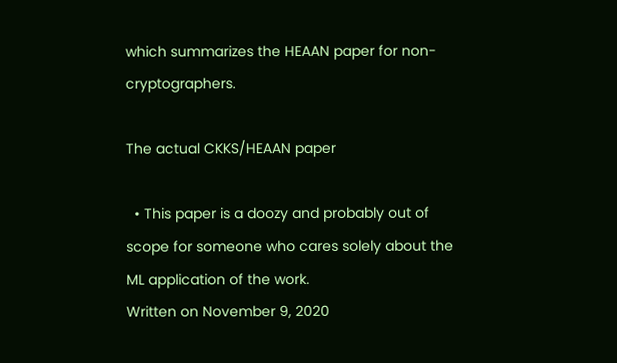which summarizes the HEAAN paper for non-cryptographers.

The actual CKKS/HEAAN paper

  • This paper is a doozy and probably out of scope for someone who cares solely about the ML application of the work.
Written on November 9, 2020